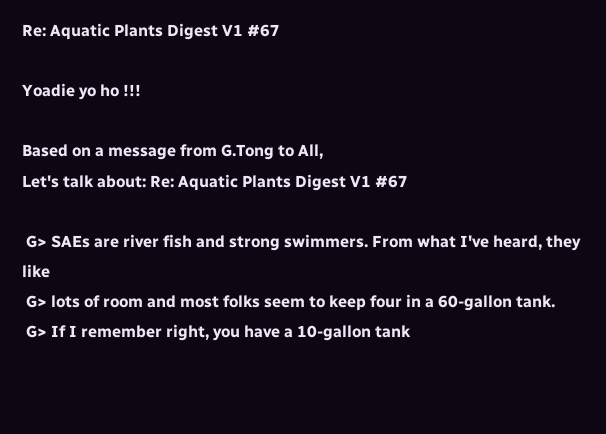Re: Aquatic Plants Digest V1 #67

Yoadie yo ho !!!

Based on a message from G.Tong to All,
Let's talk about: Re: Aquatic Plants Digest V1 #67

 G> SAEs are river fish and strong swimmers. From what I've heard, they like
 G> lots of room and most folks seem to keep four in a 60-gallon tank.
 G> If I remember right, you have a 10-gallon tank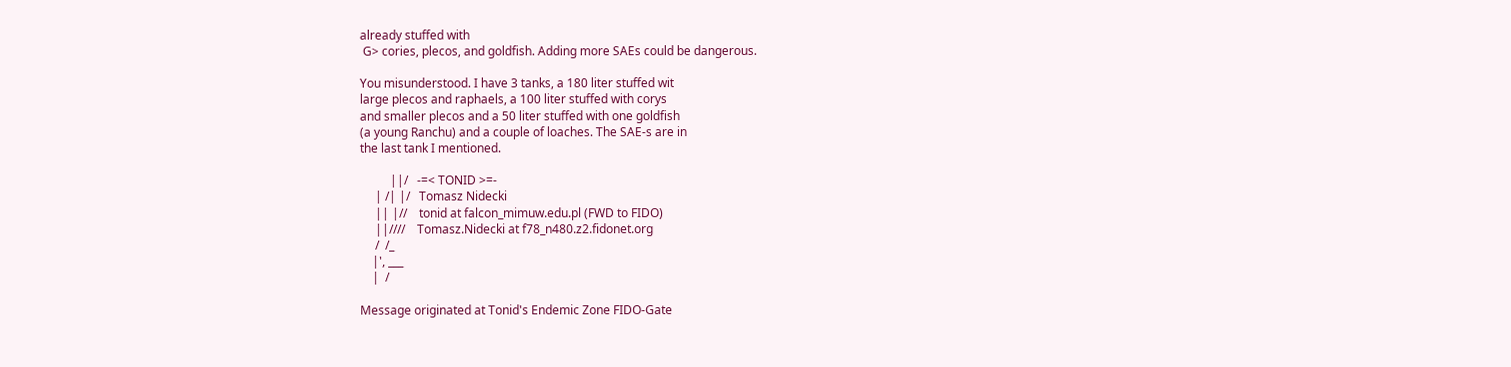already stuffed with
 G> cories, plecos, and goldfish. Adding more SAEs could be dangerous.

You misunderstood. I have 3 tanks, a 180 liter stuffed wit
large plecos and raphaels, a 100 liter stuffed with corys
and smaller plecos and a 50 liter stuffed with one goldfish
(a young Ranchu) and a couple of loaches. The SAE-s are in
the last tank I mentioned.

          ||/   -=< TONID >=-
     | /| |/   Tomasz Nidecki
     || |//    tonid at falcon_mimuw.edu.pl (FWD to FIDO)
     ||////    Tomasz.Nidecki at f78_n480.z2.fidonet.org
     /  /_
    |', ___
    |  /

Message originated at Tonid's Endemic Zone FIDO-Gate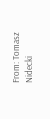From: Tomasz Nidecki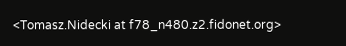<Tomasz.Nidecki at f78_n480.z2.fidonet.org>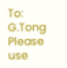To:   G.Tong
Please use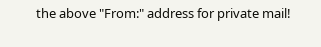the above "From:" address for private mail!